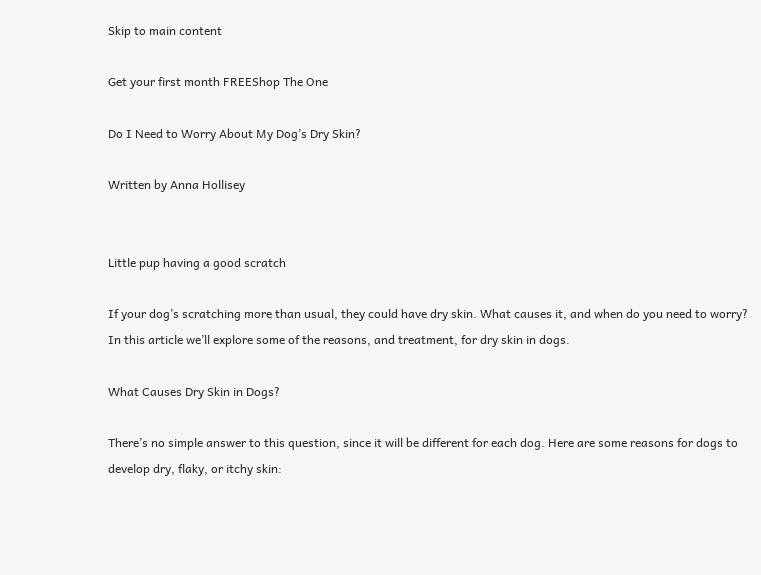Skip to main content

Get your first month FREEShop The One

Do I Need to Worry About My Dog’s Dry Skin?

Written by Anna Hollisey


Little pup having a good scratch

If your dog’s scratching more than usual, they could have dry skin. What causes it, and when do you need to worry? In this article we’ll explore some of the reasons, and treatment, for dry skin in dogs.

What Causes Dry Skin in Dogs?

There’s no simple answer to this question, since it will be different for each dog. Here are some reasons for dogs to develop dry, flaky, or itchy skin: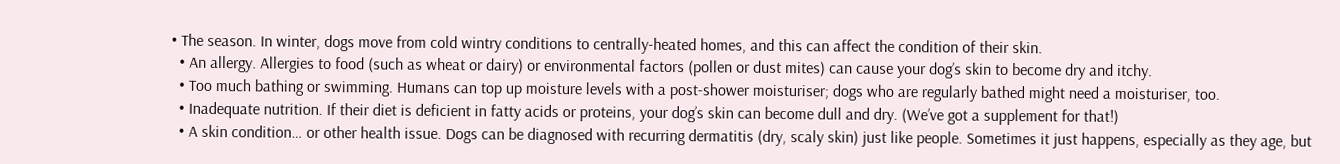• The season. In winter, dogs move from cold wintry conditions to centrally-heated homes, and this can affect the condition of their skin.
  • An allergy. Allergies to food (such as wheat or dairy) or environmental factors (pollen or dust mites) can cause your dog’s skin to become dry and itchy.
  • Too much bathing or swimming. Humans can top up moisture levels with a post-shower moisturiser; dogs who are regularly bathed might need a moisturiser, too.
  • Inadequate nutrition. If their diet is deficient in fatty acids or proteins, your dog’s skin can become dull and dry. (We’ve got a supplement for that!)
  • A skin condition… or other health issue. Dogs can be diagnosed with recurring dermatitis (dry, scaly skin) just like people. Sometimes it just happens, especially as they age, but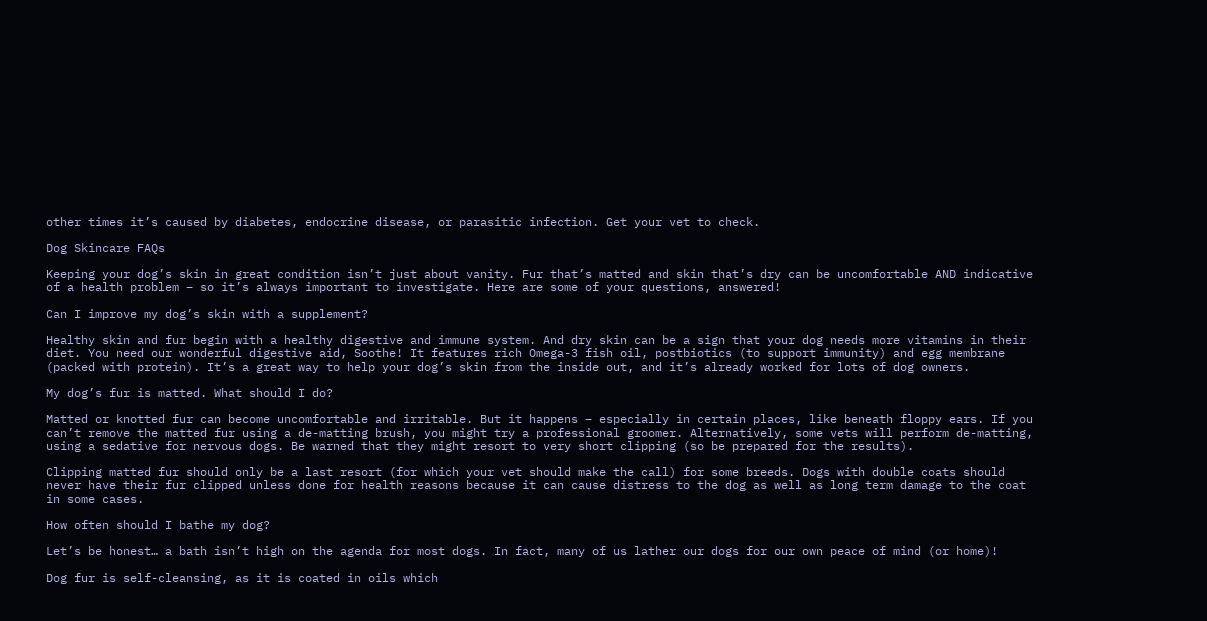other times it’s caused by diabetes, endocrine disease, or parasitic infection. Get your vet to check.

Dog Skincare FAQs

Keeping your dog’s skin in great condition isn’t just about vanity. Fur that’s matted and skin that’s dry can be uncomfortable AND indicative of a health problem – so it’s always important to investigate. Here are some of your questions, answered!

Can I improve my dog’s skin with a supplement?

Healthy skin and fur begin with a healthy digestive and immune system. And dry skin can be a sign that your dog needs more vitamins in their diet. You need our wonderful digestive aid, Soothe! It features rich Omega-3 fish oil, postbiotics (to support immunity) and egg membrane (packed with protein). It’s a great way to help your dog’s skin from the inside out, and it’s already worked for lots of dog owners.

My dog’s fur is matted. What should I do?

Matted or knotted fur can become uncomfortable and irritable. But it happens – especially in certain places, like beneath floppy ears. If you can’t remove the matted fur using a de-matting brush, you might try a professional groomer. Alternatively, some vets will perform de-matting, using a sedative for nervous dogs. Be warned that they might resort to very short clipping (so be prepared for the results).

Clipping matted fur should only be a last resort (for which your vet should make the call) for some breeds. Dogs with double coats should never have their fur clipped unless done for health reasons because it can cause distress to the dog as well as long term damage to the coat in some cases.

How often should I bathe my dog?

Let’s be honest… a bath isn’t high on the agenda for most dogs. In fact, many of us lather our dogs for our own peace of mind (or home)!

Dog fur is self-cleansing, as it is coated in oils which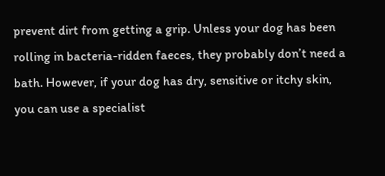prevent dirt from getting a grip. Unless your dog has been rolling in bacteria-ridden faeces, they probably don’t need a bath. However, if your dog has dry, sensitive or itchy skin, you can use a specialist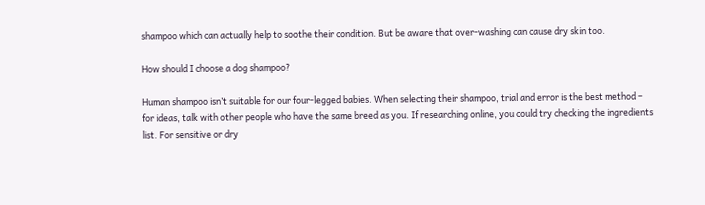shampoo which can actually help to soothe their condition. But be aware that over-washing can cause dry skin too.

How should I choose a dog shampoo?

Human shampoo isn’t suitable for our four-legged babies. When selecting their shampoo, trial and error is the best method – for ideas, talk with other people who have the same breed as you. If researching online, you could try checking the ingredients list. For sensitive or dry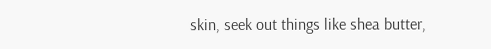skin, seek out things like shea butter,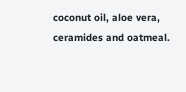coconut oil, aloe vera, ceramides and oatmeal.